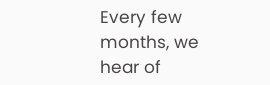Every few months, we hear of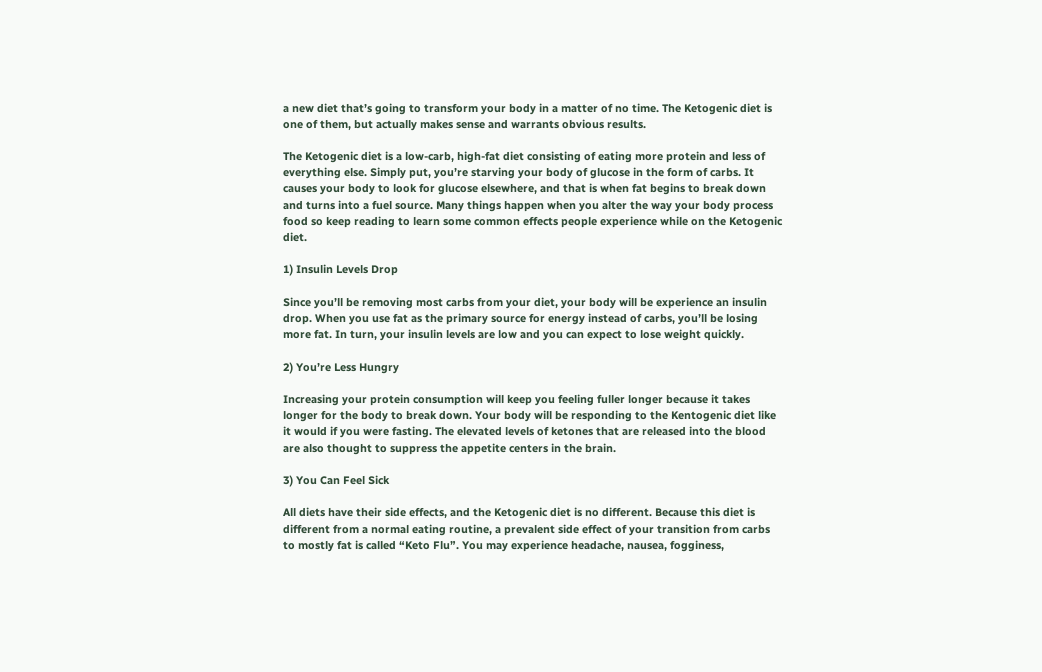a new diet that’s going to transform your body in a matter of no time. The Ketogenic diet is one of them, but actually makes sense and warrants obvious results.

The Ketogenic diet is a low-carb, high-fat diet consisting of eating more protein and less of everything else. Simply put, you’re starving your body of glucose in the form of carbs. It causes your body to look for glucose elsewhere, and that is when fat begins to break down and turns into a fuel source. Many things happen when you alter the way your body process food so keep reading to learn some common effects people experience while on the Ketogenic diet.

1) Insulin Levels Drop

Since you’ll be removing most carbs from your diet, your body will be experience an insulin drop. When you use fat as the primary source for energy instead of carbs, you’ll be losing more fat. In turn, your insulin levels are low and you can expect to lose weight quickly.

2) You’re Less Hungry

Increasing your protein consumption will keep you feeling fuller longer because it takes longer for the body to break down. Your body will be responding to the Kentogenic diet like it would if you were fasting. The elevated levels of ketones that are released into the blood are also thought to suppress the appetite centers in the brain.

3) You Can Feel Sick

All diets have their side effects, and the Ketogenic diet is no different. Because this diet is different from a normal eating routine, a prevalent side effect of your transition from carbs to mostly fat is called “Keto Flu”. You may experience headache, nausea, fogginess,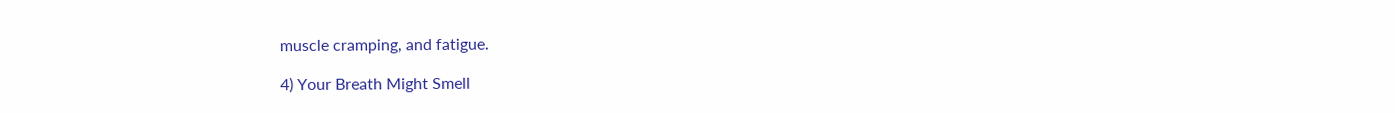muscle cramping, and fatigue.

4) Your Breath Might Smell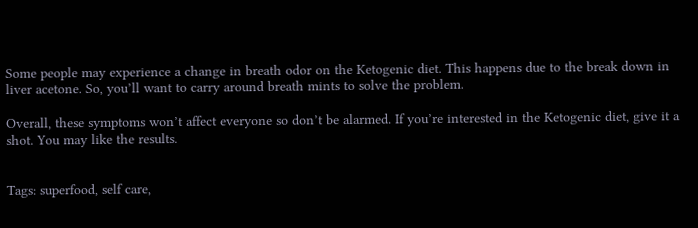Some people may experience a change in breath odor on the Ketogenic diet. This happens due to the break down in liver acetone. So, you’ll want to carry around breath mints to solve the problem.

Overall, these symptoms won’t affect everyone so don’t be alarmed. If you’re interested in the Ketogenic diet, give it a shot. You may like the results.


Tags: superfood, self care,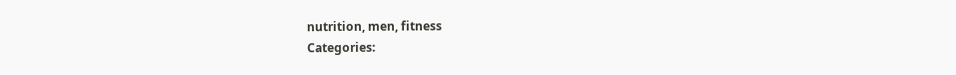nutrition, men, fitness
Categories: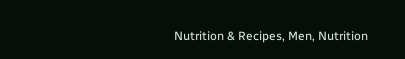Nutrition & Recipes, Men, Nutrition